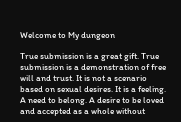Welcome to My dungeon

True submission is a great gift. True submission is a demonstration of free will and trust. It is not a scenario based on sexual desires. It is a feeling. A need to belong. A desire to be loved and accepted as a whole without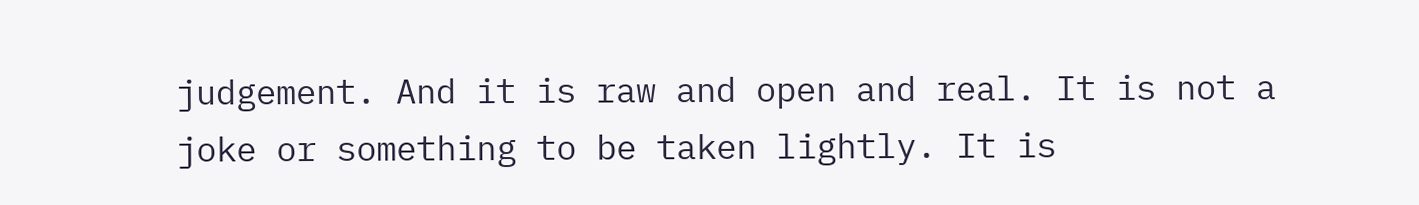judgement. And it is raw and open and real. It is not a joke or something to be taken lightly. It is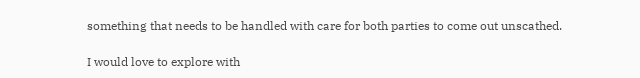something that needs to be handled with care for both parties to come out unscathed.

I would love to explore with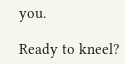you.

Ready to kneel?